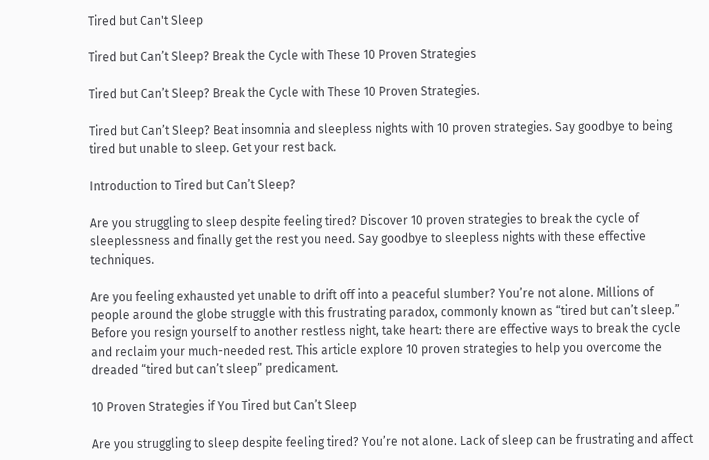Tired but Can't Sleep

Tired but Can’t Sleep? Break the Cycle with These 10 Proven Strategies

Tired but Can’t Sleep? Break the Cycle with These 10 Proven Strategies.

Tired but Can’t Sleep? Beat insomnia and sleepless nights with 10 proven strategies. Say goodbye to being tired but unable to sleep. Get your rest back.

Introduction to Tired but Can’t Sleep?

Are you struggling to sleep despite feeling tired? Discover 10 proven strategies to break the cycle of sleeplessness and finally get the rest you need. Say goodbye to sleepless nights with these effective techniques.

Are you feeling exhausted yet unable to drift off into a peaceful slumber? You’re not alone. Millions of people around the globe struggle with this frustrating paradox, commonly known as “tired but can’t sleep.” Before you resign yourself to another restless night, take heart: there are effective ways to break the cycle and reclaim your much-needed rest. This article explore 10 proven strategies to help you overcome the dreaded “tired but can’t sleep” predicament.

10 Proven Strategies if You Tired but Can’t Sleep

Are you struggling to sleep despite feeling tired? You’re not alone. Lack of sleep can be frustrating and affect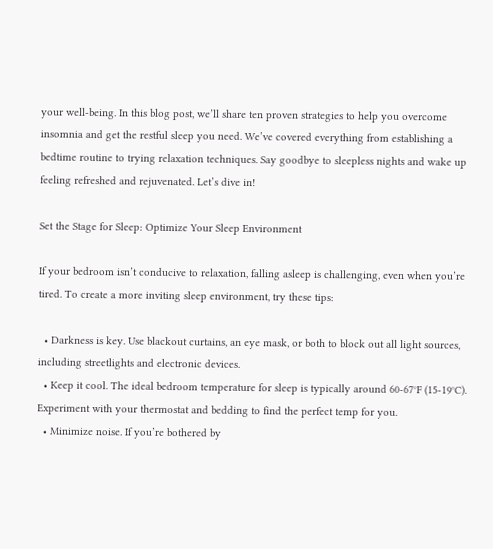your well-being. In this blog post, we’ll share ten proven strategies to help you overcome insomnia and get the restful sleep you need. We’ve covered everything from establishing a bedtime routine to trying relaxation techniques. Say goodbye to sleepless nights and wake up feeling refreshed and rejuvenated. Let’s dive in!

Set the Stage for Sleep: Optimize Your Sleep Environment

If your bedroom isn’t conducive to relaxation, falling asleep is challenging, even when you’re tired. To create a more inviting sleep environment, try these tips:

  • Darkness is key. Use blackout curtains, an eye mask, or both to block out all light sources, including streetlights and electronic devices.
  • Keep it cool. The ideal bedroom temperature for sleep is typically around 60-67°F (15-19°C). Experiment with your thermostat and bedding to find the perfect temp for you.
  • Minimize noise. If you’re bothered by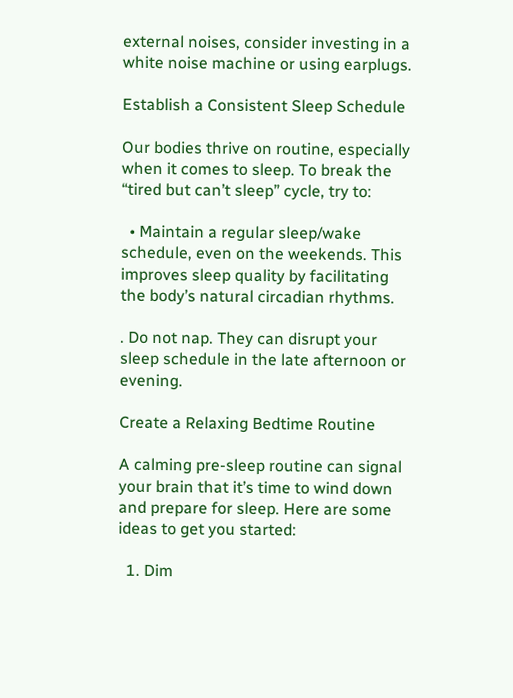external noises, consider investing in a white noise machine or using earplugs.

Establish a Consistent Sleep Schedule

Our bodies thrive on routine, especially when it comes to sleep. To break the “tired but can’t sleep” cycle, try to:

  • Maintain a regular sleep/wake schedule, even on the weekends. This improves sleep quality by facilitating the body’s natural circadian rhythms.

. Do not nap. They can disrupt your sleep schedule in the late afternoon or evening.

Create a Relaxing Bedtime Routine

A calming pre-sleep routine can signal your brain that it’s time to wind down and prepare for sleep. Here are some ideas to get you started:

  1. Dim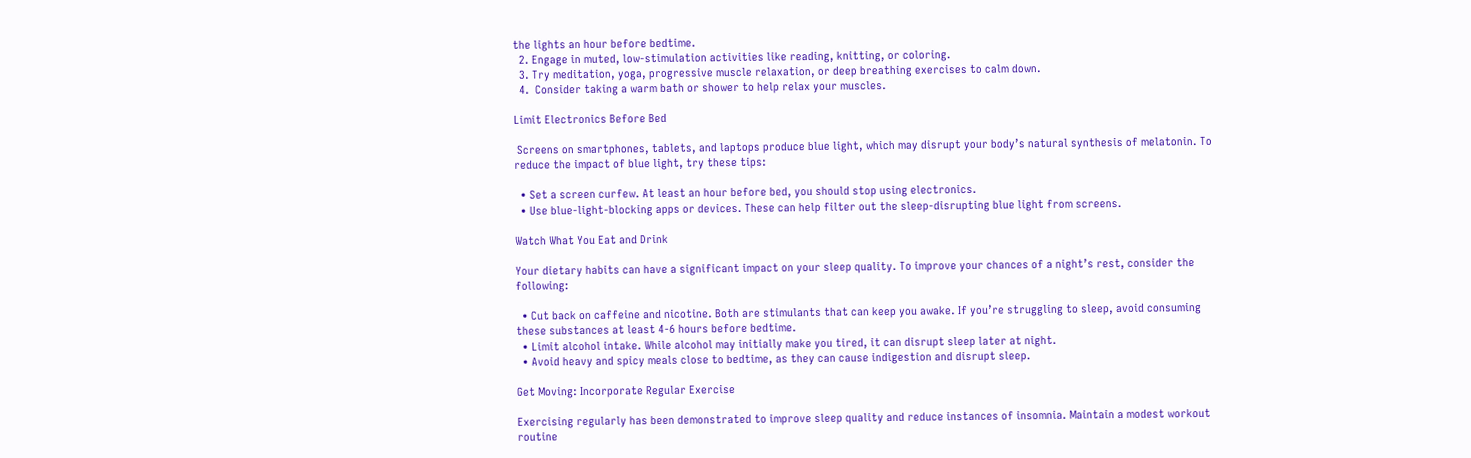the lights an hour before bedtime.
  2. Engage in muted, low-stimulation activities like reading, knitting, or coloring.
  3. Try meditation, yoga, progressive muscle relaxation, or deep breathing exercises to calm down.
  4.  Consider taking a warm bath or shower to help relax your muscles.

Limit Electronics Before Bed

 Screens on smartphones, tablets, and laptops produce blue light, which may disrupt your body’s natural synthesis of melatonin. To reduce the impact of blue light, try these tips:

  • Set a screen curfew. At least an hour before bed, you should stop using electronics.
  • Use blue-light-blocking apps or devices. These can help filter out the sleep-disrupting blue light from screens.

Watch What You Eat and Drink

Your dietary habits can have a significant impact on your sleep quality. To improve your chances of a night’s rest, consider the following:

  • Cut back on caffeine and nicotine. Both are stimulants that can keep you awake. If you’re struggling to sleep, avoid consuming these substances at least 4-6 hours before bedtime.
  • Limit alcohol intake. While alcohol may initially make you tired, it can disrupt sleep later at night.
  • Avoid heavy and spicy meals close to bedtime, as they can cause indigestion and disrupt sleep.

Get Moving: Incorporate Regular Exercise

Exercising regularly has been demonstrated to improve sleep quality and reduce instances of insomnia. Maintain a modest workout routine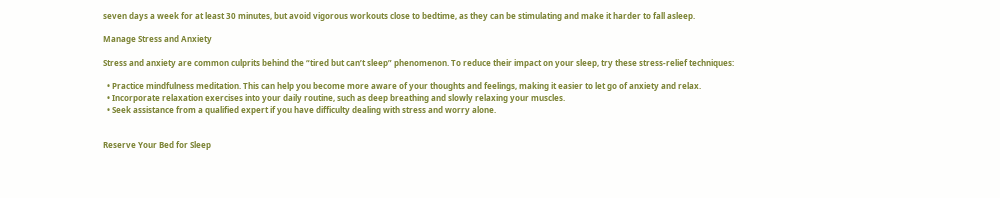seven days a week for at least 30 minutes, but avoid vigorous workouts close to bedtime, as they can be stimulating and make it harder to fall asleep.

Manage Stress and Anxiety

Stress and anxiety are common culprits behind the “tired but can’t sleep” phenomenon. To reduce their impact on your sleep, try these stress-relief techniques:

  • Practice mindfulness meditation. This can help you become more aware of your thoughts and feelings, making it easier to let go of anxiety and relax.
  • Incorporate relaxation exercises into your daily routine, such as deep breathing and slowly relaxing your muscles.
  • Seek assistance from a qualified expert if you have difficulty dealing with stress and worry alone.


Reserve Your Bed for Sleep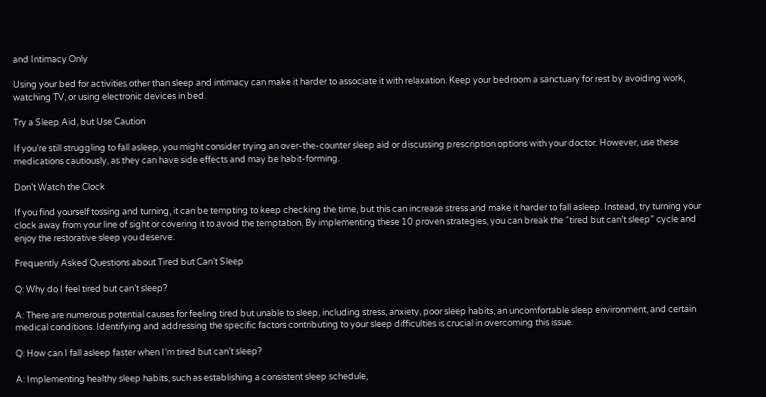and Intimacy Only

Using your bed for activities other than sleep and intimacy can make it harder to associate it with relaxation. Keep your bedroom a sanctuary for rest by avoiding work, watching TV, or using electronic devices in bed.

Try a Sleep Aid, but Use Caution

If you’re still struggling to fall asleep, you might consider trying an over-the-counter sleep aid or discussing prescription options with your doctor. However, use these medications cautiously, as they can have side effects and may be habit-forming.

Don’t Watch the Clock

If you find yourself tossing and turning, it can be tempting to keep checking the time, but this can increase stress and make it harder to fall asleep. Instead, try turning your clock away from your line of sight or covering it to avoid the temptation. By implementing these 10 proven strategies, you can break the “tired but can’t sleep” cycle and enjoy the restorative sleep you deserve.

Frequently Asked Questions about Tired but Can’t Sleep

Q: Why do I feel tired but can’t sleep?

A: There are numerous potential causes for feeling tired but unable to sleep, including stress, anxiety, poor sleep habits, an uncomfortable sleep environment, and certain medical conditions. Identifying and addressing the specific factors contributing to your sleep difficulties is crucial in overcoming this issue.

Q: How can I fall asleep faster when I’m tired but can’t sleep?

A: Implementing healthy sleep habits, such as establishing a consistent sleep schedule,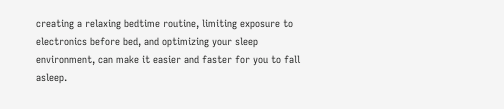creating a relaxing bedtime routine, limiting exposure to electronics before bed, and optimizing your sleep environment, can make it easier and faster for you to fall asleep.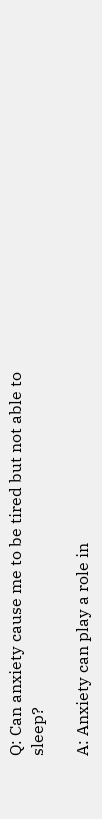Q: Can anxiety cause me to be tired but not able to sleep?

A: Anxiety can play a role in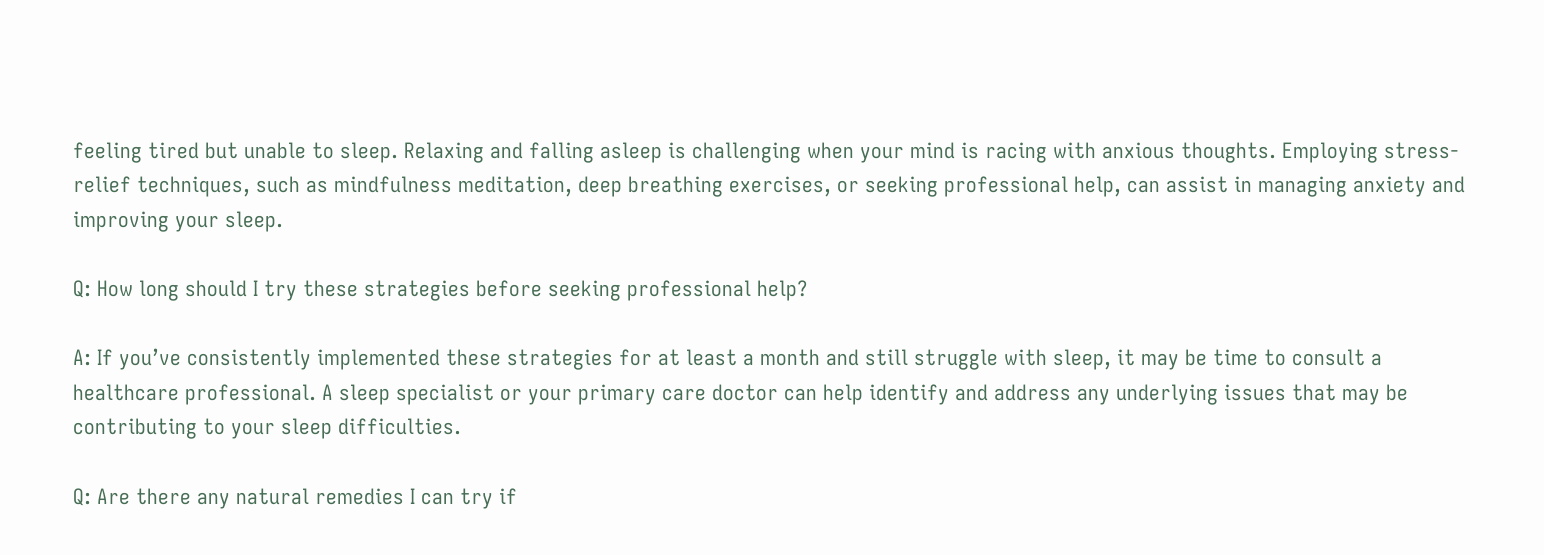feeling tired but unable to sleep. Relaxing and falling asleep is challenging when your mind is racing with anxious thoughts. Employing stress-relief techniques, such as mindfulness meditation, deep breathing exercises, or seeking professional help, can assist in managing anxiety and improving your sleep.

Q: How long should I try these strategies before seeking professional help?

A: If you’ve consistently implemented these strategies for at least a month and still struggle with sleep, it may be time to consult a healthcare professional. A sleep specialist or your primary care doctor can help identify and address any underlying issues that may be contributing to your sleep difficulties.

Q: Are there any natural remedies I can try if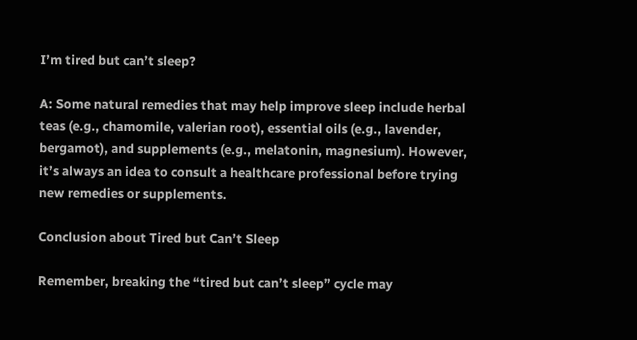I’m tired but can’t sleep?

A: Some natural remedies that may help improve sleep include herbal teas (e.g., chamomile, valerian root), essential oils (e.g., lavender, bergamot), and supplements (e.g., melatonin, magnesium). However, it’s always an idea to consult a healthcare professional before trying new remedies or supplements.

Conclusion about Tired but Can’t Sleep

Remember, breaking the “tired but can’t sleep” cycle may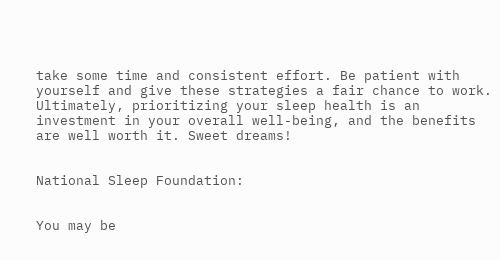take some time and consistent effort. Be patient with yourself and give these strategies a fair chance to work. Ultimately, prioritizing your sleep health is an investment in your overall well-being, and the benefits are well worth it. Sweet dreams!


National Sleep Foundation:


You may be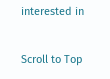interested in


Scroll to Top